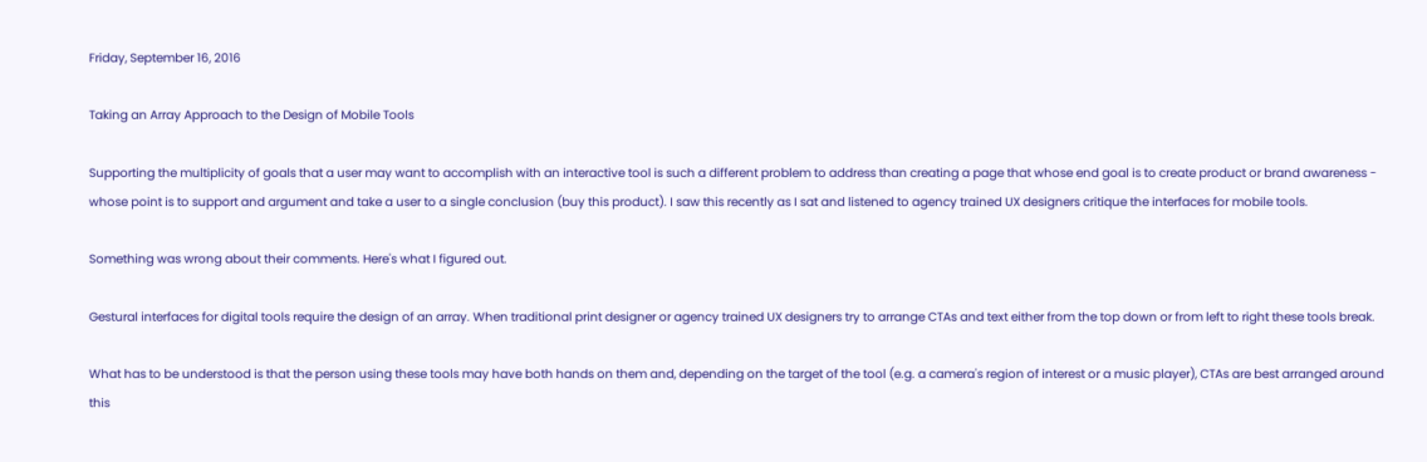Friday, September 16, 2016

Taking an Array Approach to the Design of Mobile Tools

Supporting the multiplicity of goals that a user may want to accomplish with an interactive tool is such a different problem to address than creating a page that whose end goal is to create product or brand awareness - whose point is to support and argument and take a user to a single conclusion (buy this product). I saw this recently as I sat and listened to agency trained UX designers critique the interfaces for mobile tools.

Something was wrong about their comments. Here's what I figured out.

Gestural interfaces for digital tools require the design of an array. When traditional print designer or agency trained UX designers try to arrange CTAs and text either from the top down or from left to right these tools break.

What has to be understood is that the person using these tools may have both hands on them and, depending on the target of the tool (e.g. a camera's region of interest or a music player), CTAs are best arranged around this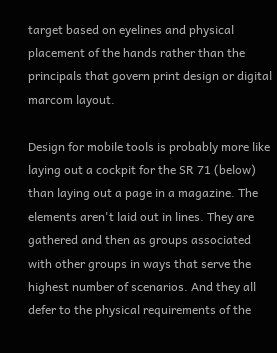target based on eyelines and physical placement of the hands rather than the principals that govern print design or digital marcom layout.

Design for mobile tools is probably more like laying out a cockpit for the SR 71 (below) than laying out a page in a magazine. The elements aren't laid out in lines. They are gathered and then as groups associated with other groups in ways that serve the highest number of scenarios. And they all defer to the physical requirements of the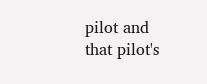pilot and that pilot's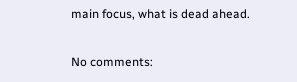main focus, what is dead ahead.

No comments: